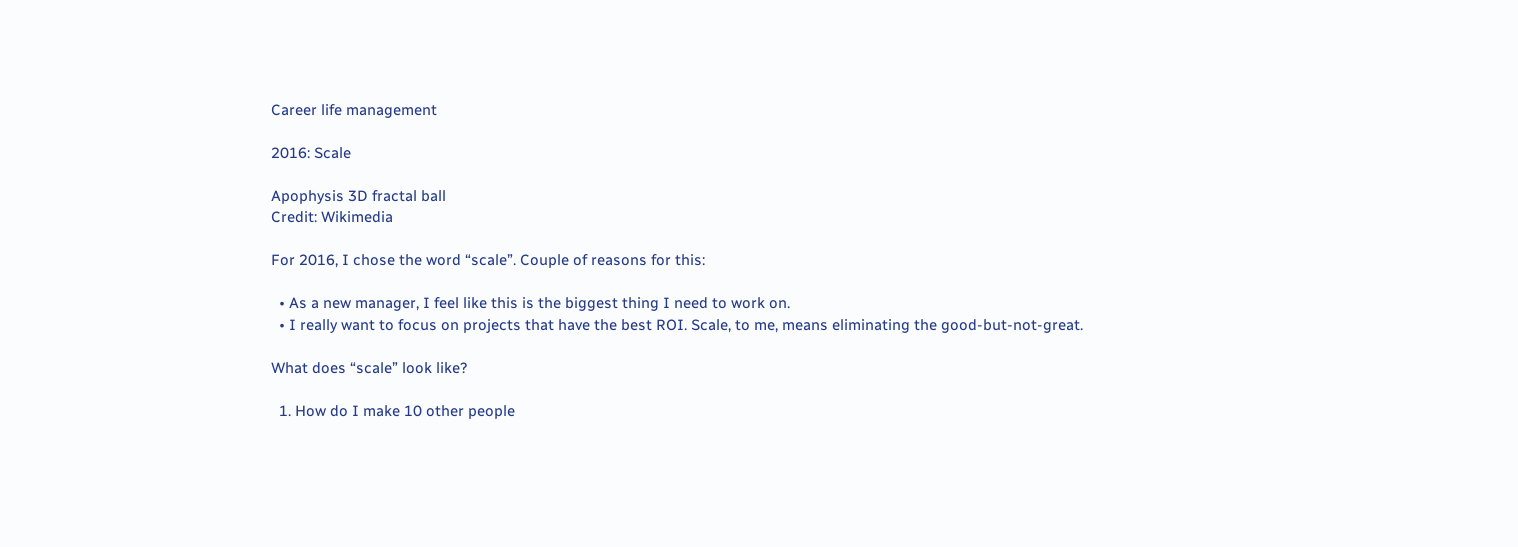Career life management

2016: Scale

Apophysis 3D fractal ball
Credit: Wikimedia

For 2016, I chose the word “scale”. Couple of reasons for this:

  • As a new manager, I feel like this is the biggest thing I need to work on.
  • I really want to focus on projects that have the best ROI. Scale, to me, means eliminating the good-but-not-great.

What does “scale” look like?

  1. How do I make 10 other people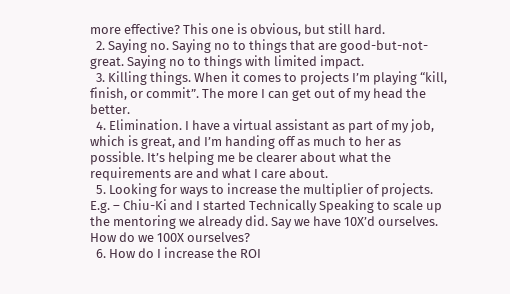more effective? This one is obvious, but still hard.
  2. Saying no. Saying no to things that are good-but-not-great. Saying no to things with limited impact.
  3. Killing things. When it comes to projects I’m playing “kill, finish, or commit”. The more I can get out of my head the better.
  4. Elimination. I have a virtual assistant as part of my job, which is great, and I’m handing off as much to her as possible. It’s helping me be clearer about what the requirements are and what I care about.
  5. Looking for ways to increase the multiplier of projects. E.g. – Chiu-Ki and I started Technically Speaking to scale up the mentoring we already did. Say we have 10X’d ourselves. How do we 100X ourselves?
  6. How do I increase the ROI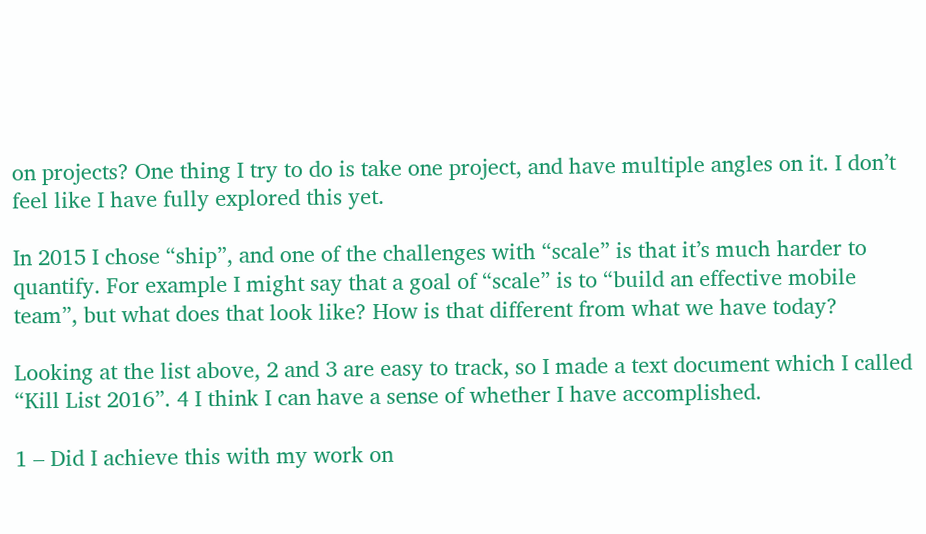on projects? One thing I try to do is take one project, and have multiple angles on it. I don’t feel like I have fully explored this yet.

In 2015 I chose “ship”, and one of the challenges with “scale” is that it’s much harder to quantify. For example I might say that a goal of “scale” is to “build an effective mobile team”, but what does that look like? How is that different from what we have today?

Looking at the list above, 2 and 3 are easy to track, so I made a text document which I called “Kill List 2016”. 4 I think I can have a sense of whether I have accomplished.

1 – Did I achieve this with my work on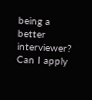being a better interviewer? Can I apply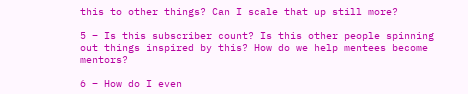this to other things? Can I scale that up still more?

5 – Is this subscriber count? Is this other people spinning out things inspired by this? How do we help mentees become mentors?

6 – How do I even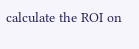calculate the ROI on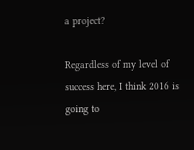a project?

Regardless of my level of success here, I think 2016 is going to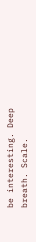be interesting. Deep breath. Scale.